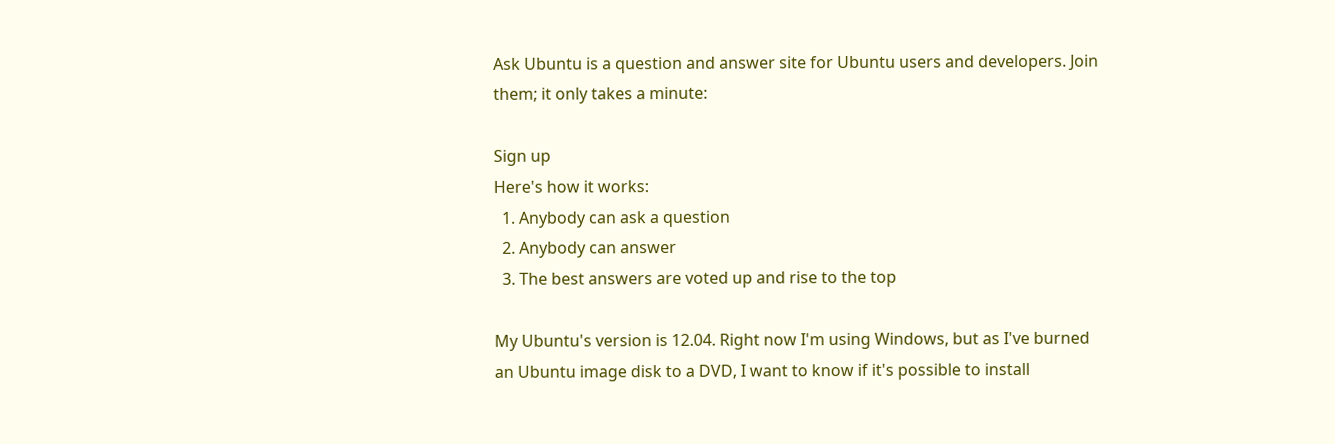Ask Ubuntu is a question and answer site for Ubuntu users and developers. Join them; it only takes a minute:

Sign up
Here's how it works:
  1. Anybody can ask a question
  2. Anybody can answer
  3. The best answers are voted up and rise to the top

My Ubuntu's version is 12.04. Right now I'm using Windows, but as I've burned an Ubuntu image disk to a DVD, I want to know if it's possible to install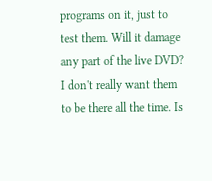programs on it, just to test them. Will it damage any part of the live DVD? I don't really want them to be there all the time. Is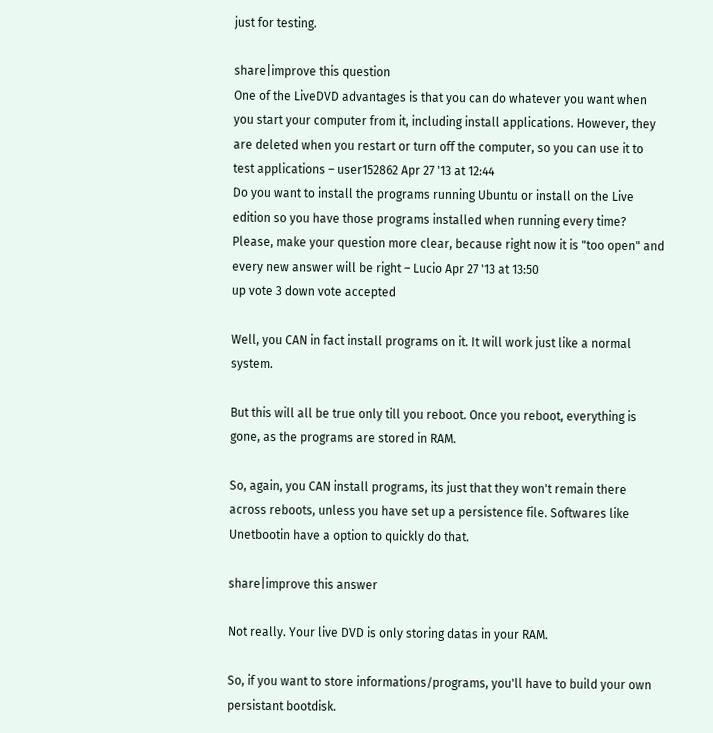just for testing.

share|improve this question
One of the LiveDVD advantages is that you can do whatever you want when you start your computer from it, including install applications. However, they are deleted when you restart or turn off the computer, so you can use it to test applications – user152862 Apr 27 '13 at 12:44
Do you want to install the programs running Ubuntu or install on the Live edition so you have those programs installed when running every time? Please, make your question more clear, because right now it is "too open" and every new answer will be right – Lucio Apr 27 '13 at 13:50
up vote 3 down vote accepted

Well, you CAN in fact install programs on it. It will work just like a normal system.

But this will all be true only till you reboot. Once you reboot, everything is gone, as the programs are stored in RAM.

So, again, you CAN install programs, its just that they won't remain there across reboots, unless you have set up a persistence file. Softwares like Unetbootin have a option to quickly do that.

share|improve this answer

Not really. Your live DVD is only storing datas in your RAM.

So, if you want to store informations/programs, you'll have to build your own persistant bootdisk.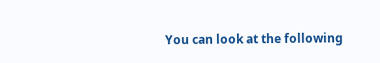You can look at the following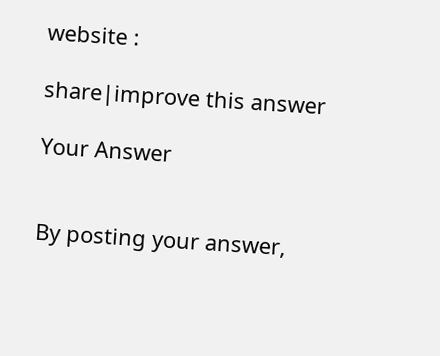website :

share|improve this answer

Your Answer


By posting your answer,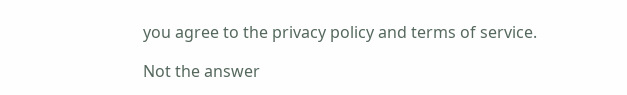you agree to the privacy policy and terms of service.

Not the answer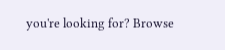you're looking for? Browse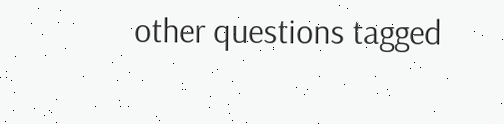other questions tagged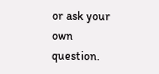or ask your own question.